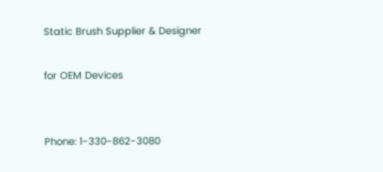Static Brush Supplier & Designer

for OEM Devices


Phone: 1-330-862-3080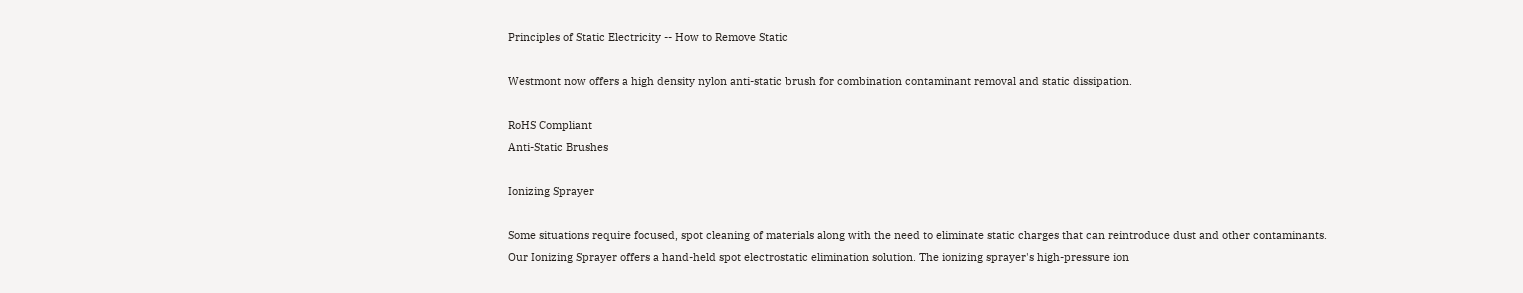Principles of Static Electricity -- How to Remove Static

Westmont now offers a high density nylon anti-static brush for combination contaminant removal and static dissipation.

RoHS Compliant
Anti-Static Brushes

Ionizing Sprayer

Some situations require focused, spot cleaning of materials along with the need to eliminate static charges that can reintroduce dust and other contaminants.
Our Ionizing Sprayer offers a hand-held spot electrostatic elimination solution. The ionizing sprayer's high-pressure ion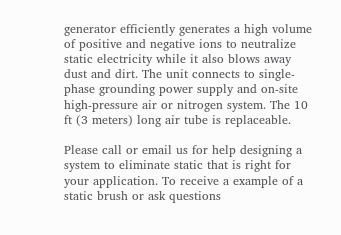generator efficiently generates a high volume of positive and negative ions to neutralize static electricity while it also blows away dust and dirt. The unit connects to single-phase grounding power supply and on-site high-pressure air or nitrogen system. The 10 ft (3 meters) long air tube is replaceable.

Please call or email us for help designing a system to eliminate static that is right for your application. To receive a example of a static brush or ask questions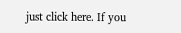just click here. If you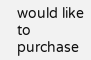would like to purchase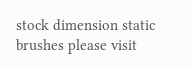stock dimension static brushes please visit